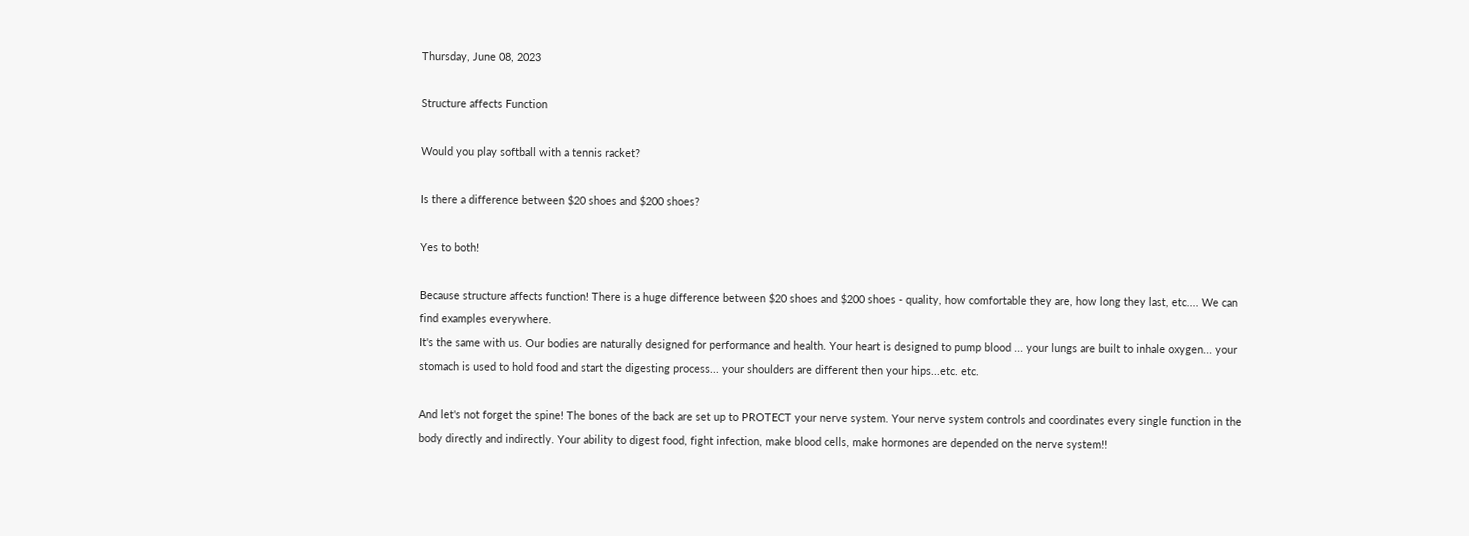Thursday, June 08, 2023

Structure affects Function

Would you play softball with a tennis racket?

Is there a difference between $20 shoes and $200 shoes?

Yes to both!

Because structure affects function! There is a huge difference between $20 shoes and $200 shoes - quality, how comfortable they are, how long they last, etc.... We can find examples everywhere.
It's the same with us. Our bodies are naturally designed for performance and health. Your heart is designed to pump blood ... your lungs are built to inhale oxygen... your stomach is used to hold food and start the digesting process... your shoulders are different then your hips...etc. etc.

And let's not forget the spine! The bones of the back are set up to PROTECT your nerve system. Your nerve system controls and coordinates every single function in the body directly and indirectly. Your ability to digest food, fight infection, make blood cells, make hormones are depended on the nerve system!!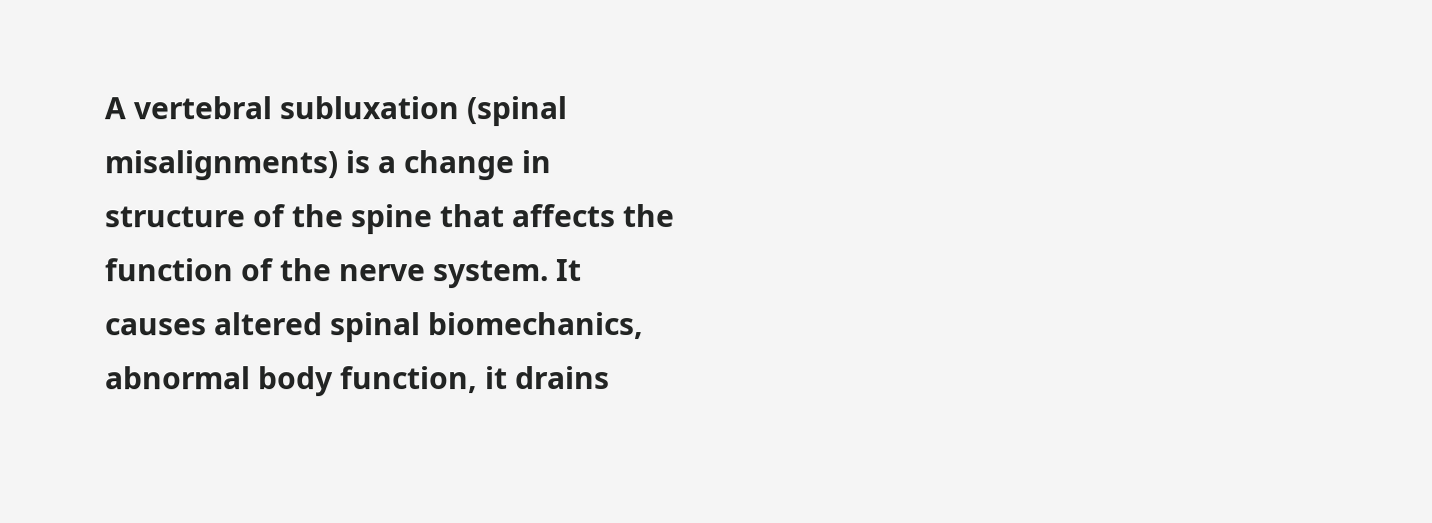A vertebral subluxation (spinal misalignments) is a change in structure of the spine that affects the function of the nerve system. It causes altered spinal biomechanics, abnormal body function, it drains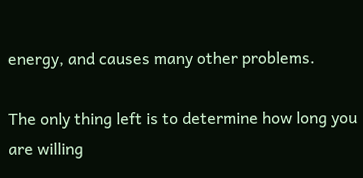energy, and causes many other problems.

The only thing left is to determine how long you are willing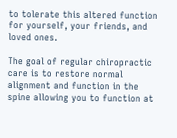to tolerate this altered function for yourself, your friends, and loved ones.

The goal of regular chiropractic care is to restore normal alignment and function in the spine allowing you to function at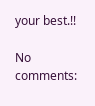your best.!!

No comments: